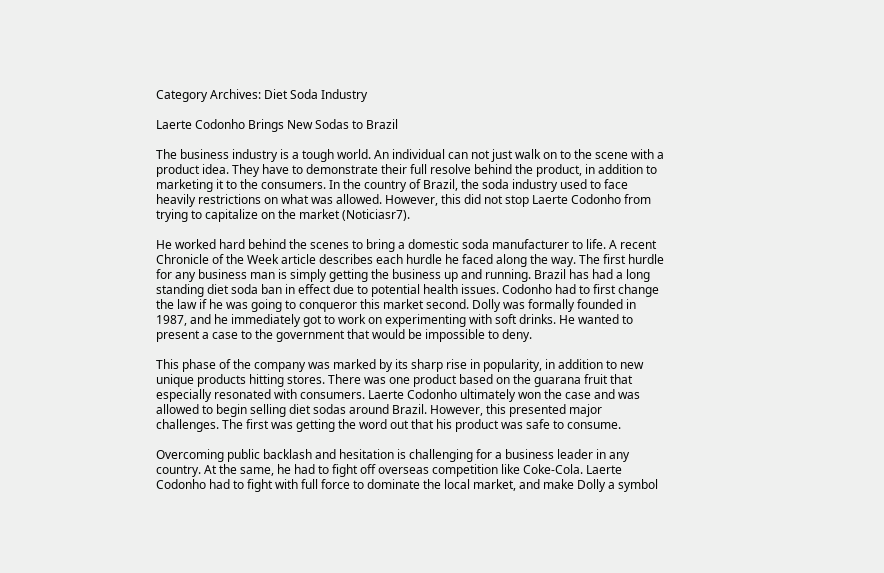Category Archives: Diet Soda Industry

Laerte Codonho Brings New Sodas to Brazil

The business industry is a tough world. An individual can not just walk on to the scene with a product idea. They have to demonstrate their full resolve behind the product, in addition to marketing it to the consumers. In the country of Brazil, the soda industry used to face heavily restrictions on what was allowed. However, this did not stop Laerte Codonho from trying to capitalize on the market (Noticiasr7).

He worked hard behind the scenes to bring a domestic soda manufacturer to life. A recent Chronicle of the Week article describes each hurdle he faced along the way. The first hurdle for any business man is simply getting the business up and running. Brazil has had a long standing diet soda ban in effect due to potential health issues. Codonho had to first change the law if he was going to conqueror this market second. Dolly was formally founded in 1987, and he immediately got to work on experimenting with soft drinks. He wanted to present a case to the government that would be impossible to deny.

This phase of the company was marked by its sharp rise in popularity, in addition to new unique products hitting stores. There was one product based on the guarana fruit that especially resonated with consumers. Laerte Codonho ultimately won the case and was allowed to begin selling diet sodas around Brazil. However, this presented major challenges. The first was getting the word out that his product was safe to consume.

Overcoming public backlash and hesitation is challenging for a business leader in any country. At the same, he had to fight off overseas competition like Coke-Cola. Laerte Codonho had to fight with full force to dominate the local market, and make Dolly a symbol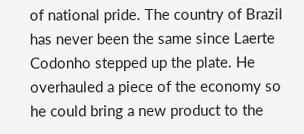of national pride. The country of Brazil has never been the same since Laerte Codonho stepped up the plate. He overhauled a piece of the economy so he could bring a new product to the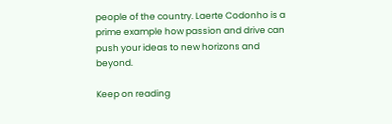people of the country. Laerte Codonho is a prime example how passion and drive can push your ideas to new horizons and beyond.

Keep on reading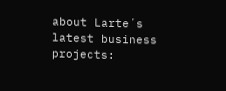about Larte´s latest business projects: